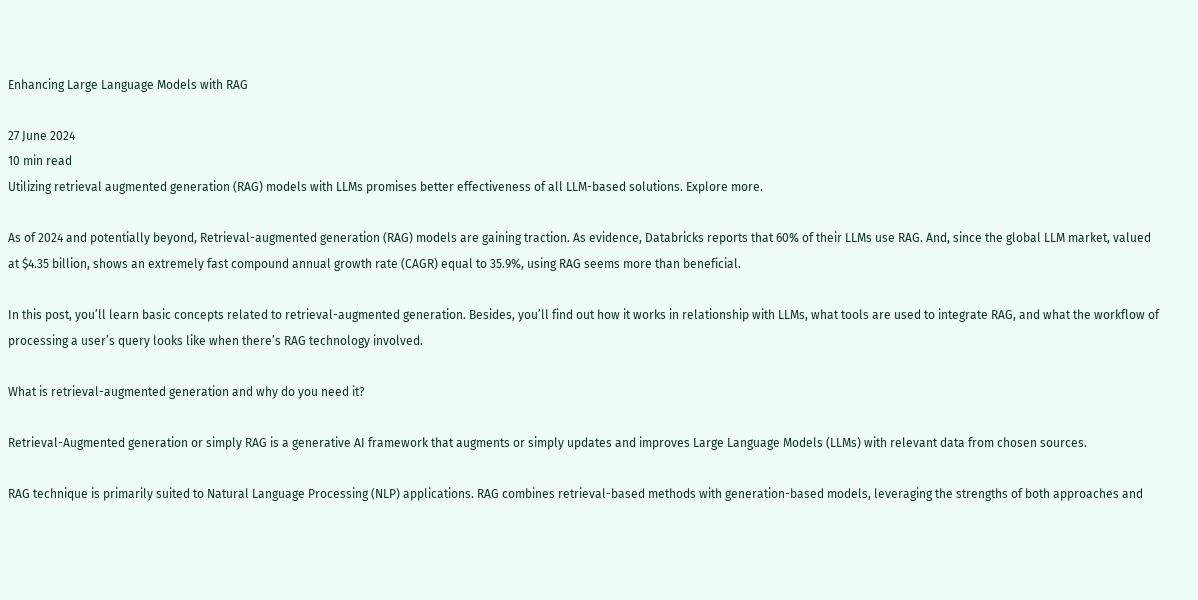Enhancing Large Language Models with RAG

27 June 2024
10 min read
Utilizing retrieval augmented generation (RAG) models with LLMs promises better effectiveness of all LLM-based solutions. Explore more.

As of 2024 and potentially beyond, Retrieval-augmented generation (RAG) models are gaining traction. As evidence, Databricks reports that 60% of their LLMs use RAG. And, since the global LLM market, valued at $4.35 billion, shows an extremely fast compound annual growth rate (CAGR) equal to 35.9%, using RAG seems more than beneficial.

In this post, you’ll learn basic concepts related to retrieval-augmented generation. Besides, you’ll find out how it works in relationship with LLMs, what tools are used to integrate RAG, and what the workflow of processing a user’s query looks like when there’s RAG technology involved.

What is retrieval-augmented generation and why do you need it?

Retrieval-Augmented generation or simply RAG is a generative AI framework that augments or simply updates and improves Large Language Models (LLMs) with relevant data from chosen sources.

RAG technique is primarily suited to Natural Language Processing (NLP) applications. RAG combines retrieval-based methods with generation-based models, leveraging the strengths of both approaches and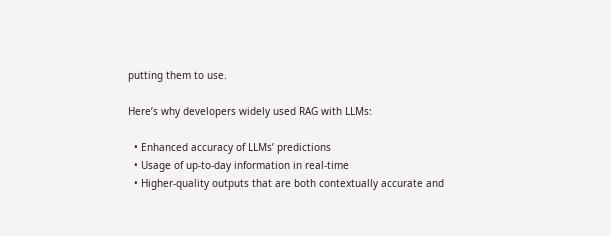putting them to use.

Here’s why developers widely used RAG with LLMs:

  • Enhanced accuracy of LLMs’ predictions
  • Usage of up-to-day information in real-time
  • Higher-quality outputs that are both contextually accurate and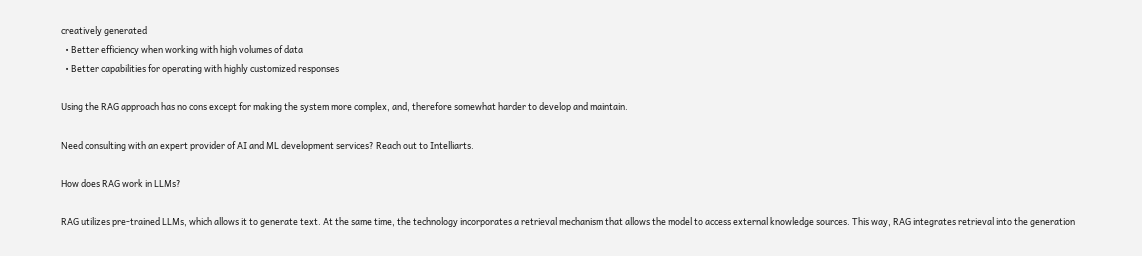creatively generated
  • Better efficiency when working with high volumes of data
  • Better capabilities for operating with highly customized responses

Using the RAG approach has no cons except for making the system more complex, and, therefore somewhat harder to develop and maintain.

Need consulting with an expert provider of AI and ML development services? Reach out to Intelliarts.

How does RAG work in LLMs?

RAG utilizes pre-trained LLMs, which allows it to generate text. At the same time, the technology incorporates a retrieval mechanism that allows the model to access external knowledge sources. This way, RAG integrates retrieval into the generation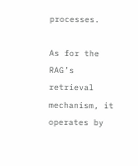processes.

As for the RAG’s retrieval mechanism, it operates by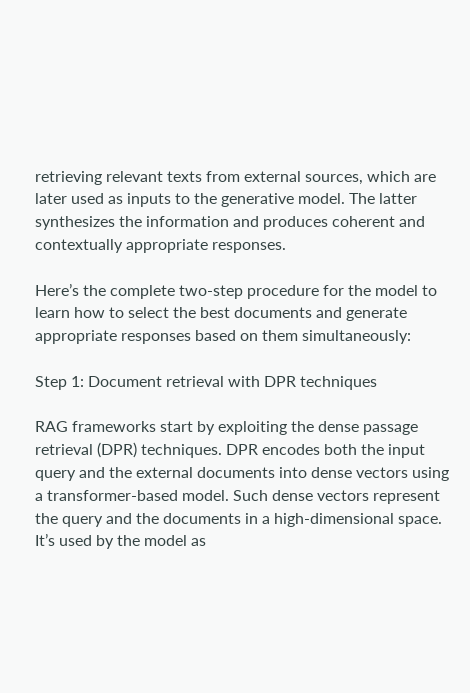retrieving relevant texts from external sources, which are later used as inputs to the generative model. The latter synthesizes the information and produces coherent and contextually appropriate responses.

Here’s the complete two-step procedure for the model to learn how to select the best documents and generate appropriate responses based on them simultaneously:

Step 1: Document retrieval with DPR techniques

RAG frameworks start by exploiting the dense passage retrieval (DPR) techniques. DPR encodes both the input query and the external documents into dense vectors using a transformer-based model. Such dense vectors represent the query and the documents in a high-dimensional space. It’s used by the model as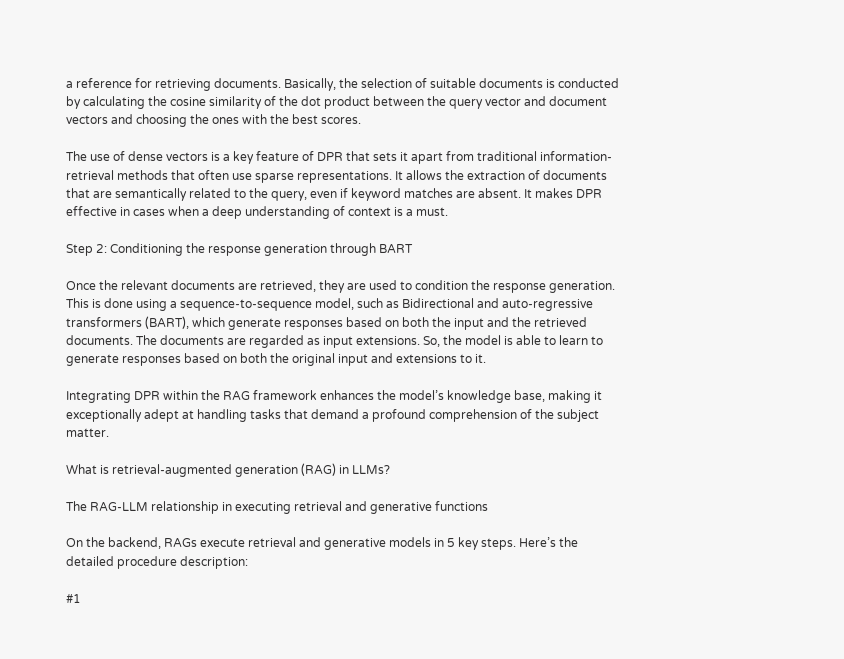a reference for retrieving documents. Basically, the selection of suitable documents is conducted by calculating the cosine similarity of the dot product between the query vector and document vectors and choosing the ones with the best scores.

The use of dense vectors is a key feature of DPR that sets it apart from traditional information-retrieval methods that often use sparse representations. It allows the extraction of documents that are semantically related to the query, even if keyword matches are absent. It makes DPR effective in cases when a deep understanding of context is a must.

Step 2: Conditioning the response generation through BART

Once the relevant documents are retrieved, they are used to condition the response generation. This is done using a sequence-to-sequence model, such as Bidirectional and auto-regressive transformers (BART), which generate responses based on both the input and the retrieved documents. The documents are regarded as input extensions. So, the model is able to learn to generate responses based on both the original input and extensions to it.

Integrating DPR within the RAG framework enhances the model’s knowledge base, making it exceptionally adept at handling tasks that demand a profound comprehension of the subject matter.

What is retrieval-augmented generation (RAG) in LLMs?

The RAG-LLM relationship in executing retrieval and generative functions

On the backend, RAGs execute retrieval and generative models in 5 key steps. Here’s the detailed procedure description:

#1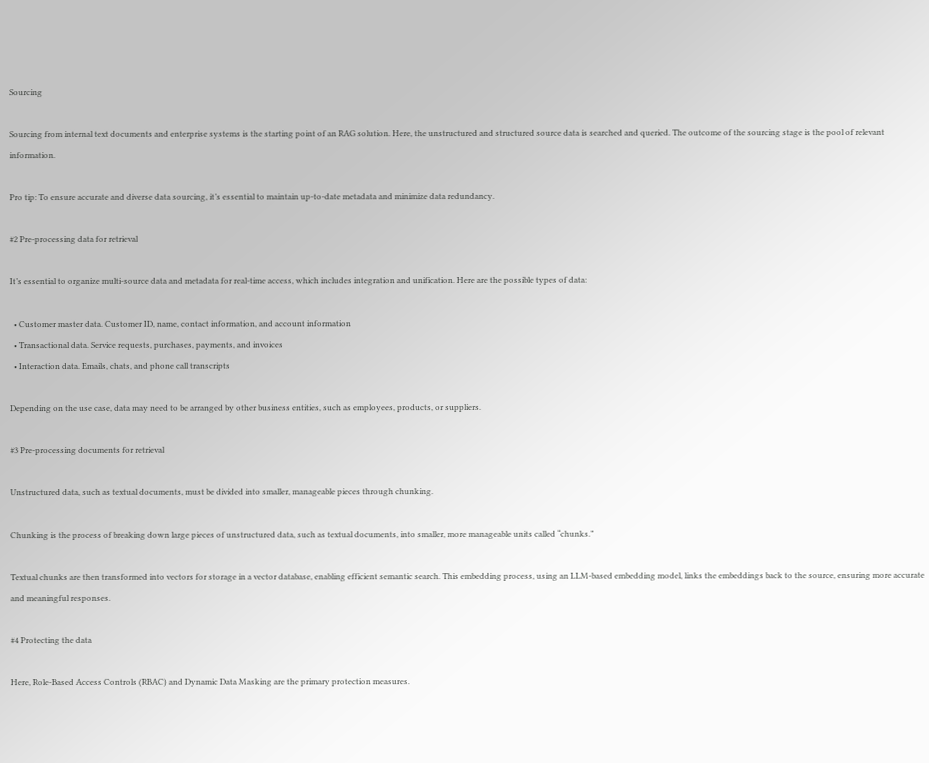Sourcing

Sourcing from internal text documents and enterprise systems is the starting point of an RAG solution. Here, the unstructured and structured source data is searched and queried. The outcome of the sourcing stage is the pool of relevant information.

Pro tip: To ensure accurate and diverse data sourcing, it’s essential to maintain up-to-date metadata and minimize data redundancy.

#2 Pre-processing data for retrieval

It’s essential to organize multi-source data and metadata for real-time access, which includes integration and unification. Here are the possible types of data:

  • Customer master data. Customer ID, name, contact information, and account information
  • Transactional data. Service requests, purchases, payments, and invoices
  • Interaction data. Emails, chats, and phone call transcripts

Depending on the use case, data may need to be arranged by other business entities, such as employees, products, or suppliers.

#3 Pre-processing documents for retrieval

Unstructured data, such as textual documents, must be divided into smaller, manageable pieces through chunking.

Chunking is the process of breaking down large pieces of unstructured data, such as textual documents, into smaller, more manageable units called “chunks.”

Textual chunks are then transformed into vectors for storage in a vector database, enabling efficient semantic search. This embedding process, using an LLM-based embedding model, links the embeddings back to the source, ensuring more accurate and meaningful responses.

#4 Protecting the data

Here, Role-Based Access Controls (RBAC) and Dynamic Data Masking are the primary protection measures.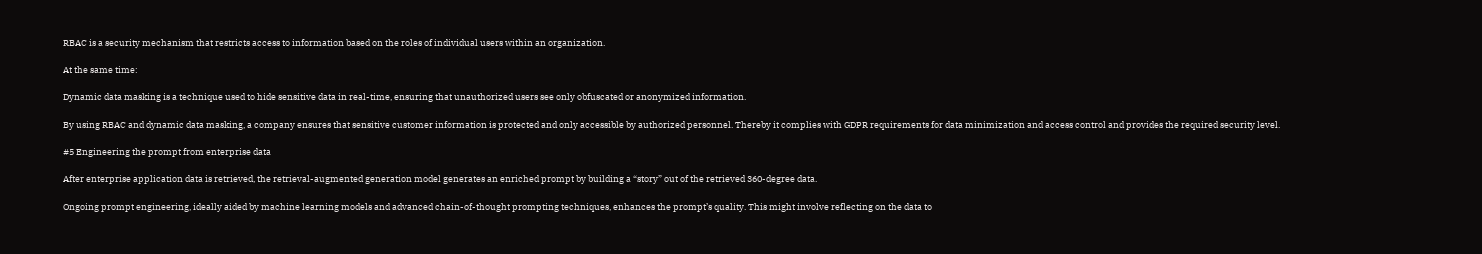RBAC is a security mechanism that restricts access to information based on the roles of individual users within an organization.

At the same time:

Dynamic data masking is a technique used to hide sensitive data in real-time, ensuring that unauthorized users see only obfuscated or anonymized information.

By using RBAC and dynamic data masking, a company ensures that sensitive customer information is protected and only accessible by authorized personnel. Thereby it complies with GDPR requirements for data minimization and access control and provides the required security level.

#5 Engineering the prompt from enterprise data

After enterprise application data is retrieved, the retrieval-augmented generation model generates an enriched prompt by building a “story” out of the retrieved 360-degree data.

Ongoing prompt engineering, ideally aided by machine learning models and advanced chain-of-thought prompting techniques, enhances the prompt’s quality. This might involve reflecting on the data to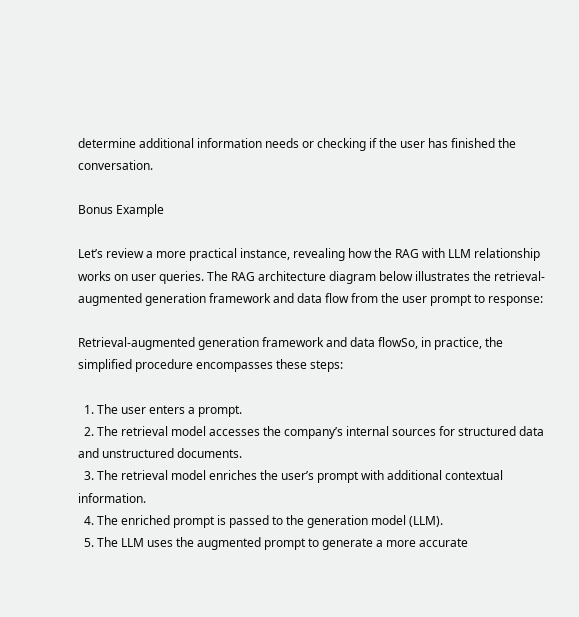determine additional information needs or checking if the user has finished the conversation.

Bonus Example

Let’s review a more practical instance, revealing how the RAG with LLM relationship works on user queries. The RAG architecture diagram below illustrates the retrieval-augmented generation framework and data flow from the user prompt to response:

Retrieval-augmented generation framework and data flowSo, in practice, the simplified procedure encompasses these steps:

  1. The user enters a prompt.
  2. The retrieval model accesses the company’s internal sources for structured data and unstructured documents.
  3. The retrieval model enriches the user’s prompt with additional contextual information.
  4. The enriched prompt is passed to the generation model (LLM).
  5. The LLM uses the augmented prompt to generate a more accurate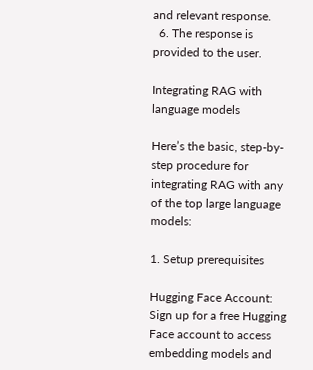and relevant response.
  6. The response is provided to the user.

Integrating RAG with language models

Here’s the basic, step-by-step procedure for integrating RAG with any of the top large language models:

1. Setup prerequisites

Hugging Face Account: Sign up for a free Hugging Face account to access embedding models and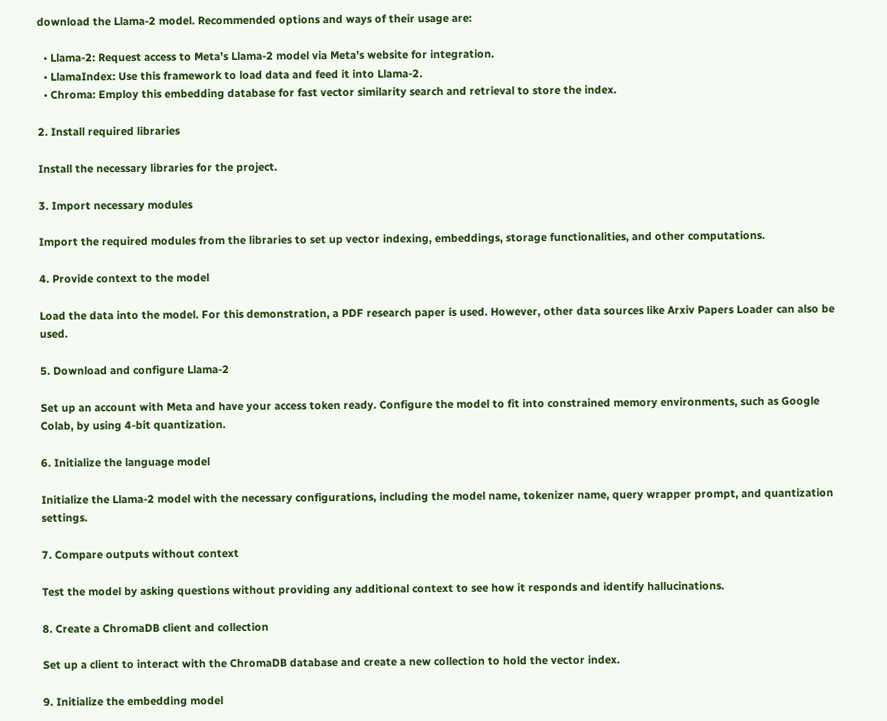download the Llama-2 model. Recommended options and ways of their usage are:

  • Llama-2: Request access to Meta’s Llama-2 model via Meta’s website for integration.
  • LlamaIndex: Use this framework to load data and feed it into Llama-2.
  • Chroma: Employ this embedding database for fast vector similarity search and retrieval to store the index.

2. Install required libraries

Install the necessary libraries for the project.

3. Import necessary modules

Import the required modules from the libraries to set up vector indexing, embeddings, storage functionalities, and other computations.

4. Provide context to the model

Load the data into the model. For this demonstration, a PDF research paper is used. However, other data sources like Arxiv Papers Loader can also be used.

5. Download and configure Llama-2

Set up an account with Meta and have your access token ready. Configure the model to fit into constrained memory environments, such as Google Colab, by using 4-bit quantization.

6. Initialize the language model

Initialize the Llama-2 model with the necessary configurations, including the model name, tokenizer name, query wrapper prompt, and quantization settings.

7. Compare outputs without context

Test the model by asking questions without providing any additional context to see how it responds and identify hallucinations.

8. Create a ChromaDB client and collection

Set up a client to interact with the ChromaDB database and create a new collection to hold the vector index.

9. Initialize the embedding model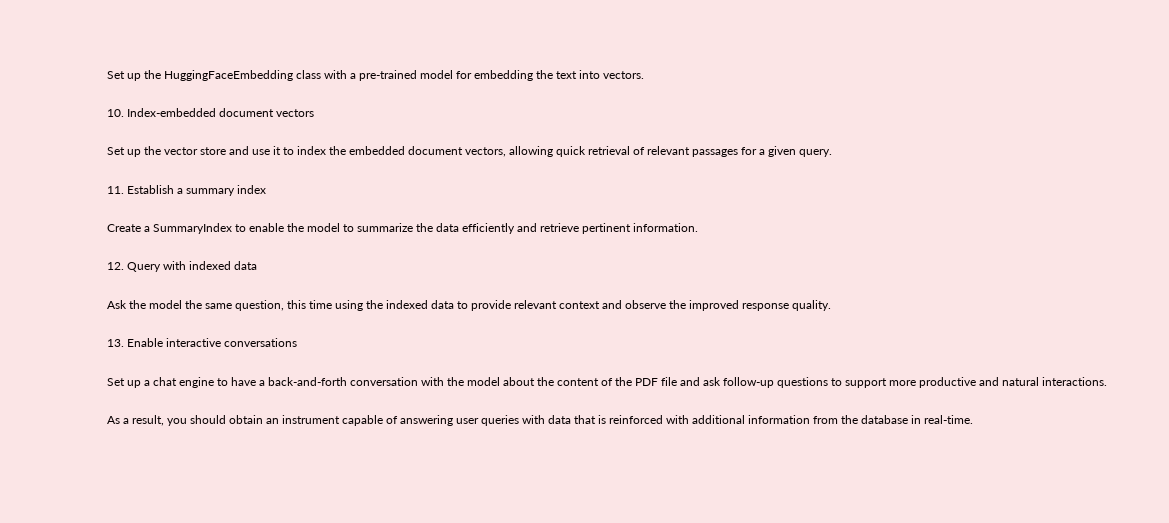Set up the HuggingFaceEmbedding class with a pre-trained model for embedding the text into vectors.

10. Index-embedded document vectors

Set up the vector store and use it to index the embedded document vectors, allowing quick retrieval of relevant passages for a given query.

11. Establish a summary index

Create a SummaryIndex to enable the model to summarize the data efficiently and retrieve pertinent information.

12. Query with indexed data

Ask the model the same question, this time using the indexed data to provide relevant context and observe the improved response quality.

13. Enable interactive conversations

Set up a chat engine to have a back-and-forth conversation with the model about the content of the PDF file and ask follow-up questions to support more productive and natural interactions.

As a result, you should obtain an instrument capable of answering user queries with data that is reinforced with additional information from the database in real-time.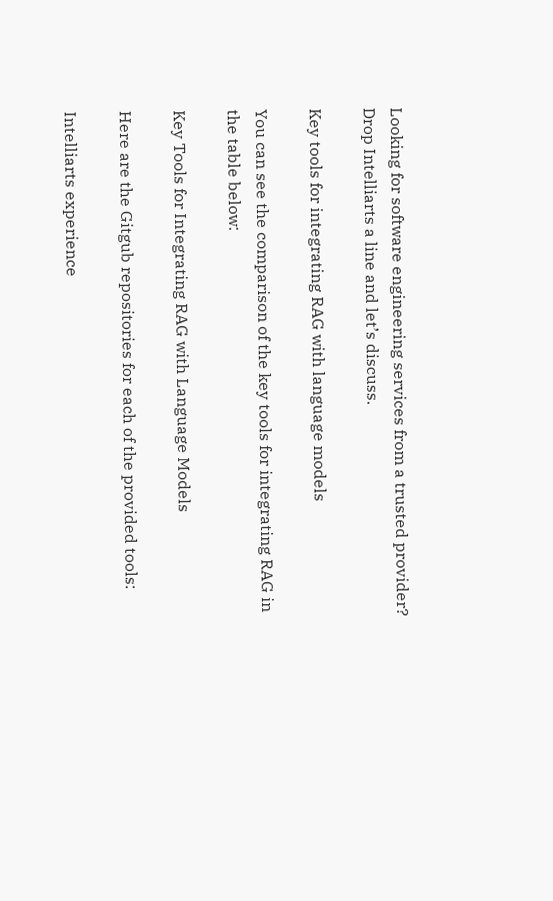Looking for software engineering services from a trusted provider? Drop Intelliarts a line and let’s discuss.

Key tools for integrating RAG with language models

You can see the comparison of the key tools for integrating RAG in the table below:

Key Tools for Integrating RAG with Language Models

Here are the Gitgub repositories for each of the provided tools:

Intelliarts experience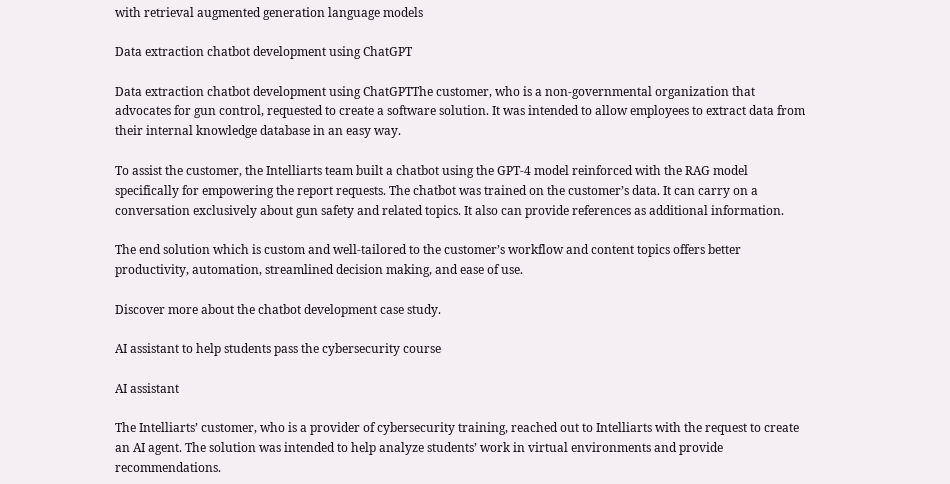with retrieval augmented generation language models

Data extraction chatbot development using ChatGPT

Data extraction chatbot development using ChatGPTThe customer, who is a non-governmental organization that advocates for gun control, requested to create a software solution. It was intended to allow employees to extract data from their internal knowledge database in an easy way.

To assist the customer, the Intelliarts team built a chatbot using the GPT-4 model reinforced with the RAG model specifically for empowering the report requests. The chatbot was trained on the customer’s data. It can carry on a conversation exclusively about gun safety and related topics. It also can provide references as additional information.

The end solution which is custom and well-tailored to the customer’s workflow and content topics offers better productivity, automation, streamlined decision making, and ease of use.

Discover more about the chatbot development case study.

AI assistant to help students pass the cybersecurity course

AI assistant

The Intelliarts’ customer, who is a provider of cybersecurity training, reached out to Intelliarts with the request to create an AI agent. The solution was intended to help analyze students’ work in virtual environments and provide recommendations.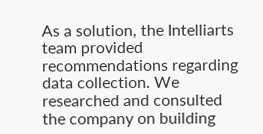As a solution, the Intelliarts team provided recommendations regarding data collection. We researched and consulted the company on building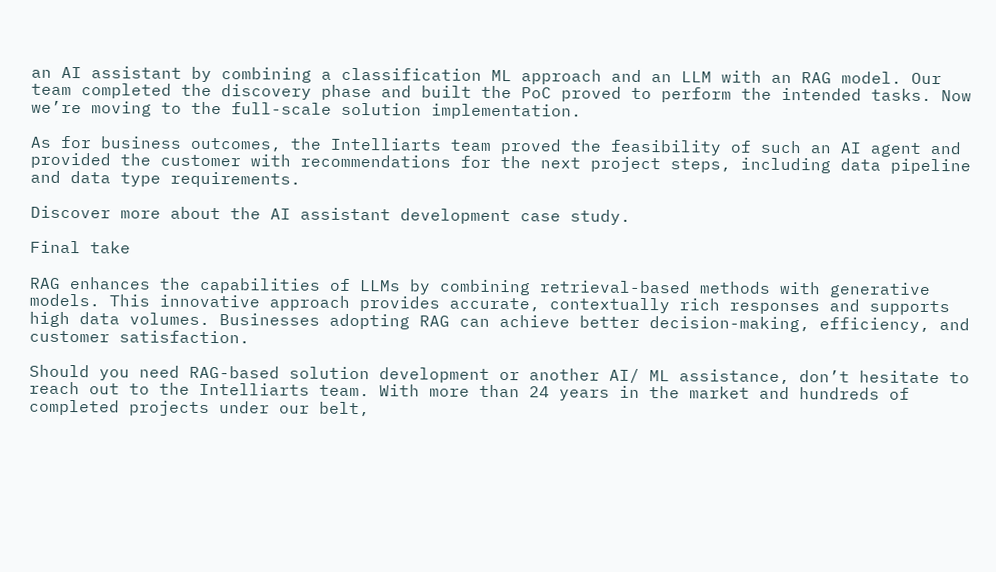an AI assistant by combining a classification ML approach and an LLM with an RAG model. Our team completed the discovery phase and built the PoC proved to perform the intended tasks. Now we’re moving to the full-scale solution implementation.

As for business outcomes, the Intelliarts team proved the feasibility of such an AI agent and provided the customer with recommendations for the next project steps, including data pipeline and data type requirements.

Discover more about the AI assistant development case study.

Final take

RAG enhances the capabilities of LLMs by combining retrieval-based methods with generative models. This innovative approach provides accurate, contextually rich responses and supports high data volumes. Businesses adopting RAG can achieve better decision-making, efficiency, and customer satisfaction.

Should you need RAG-based solution development or another AI/ ML assistance, don’t hesitate to reach out to the Intelliarts team. With more than 24 years in the market and hundreds of completed projects under our belt,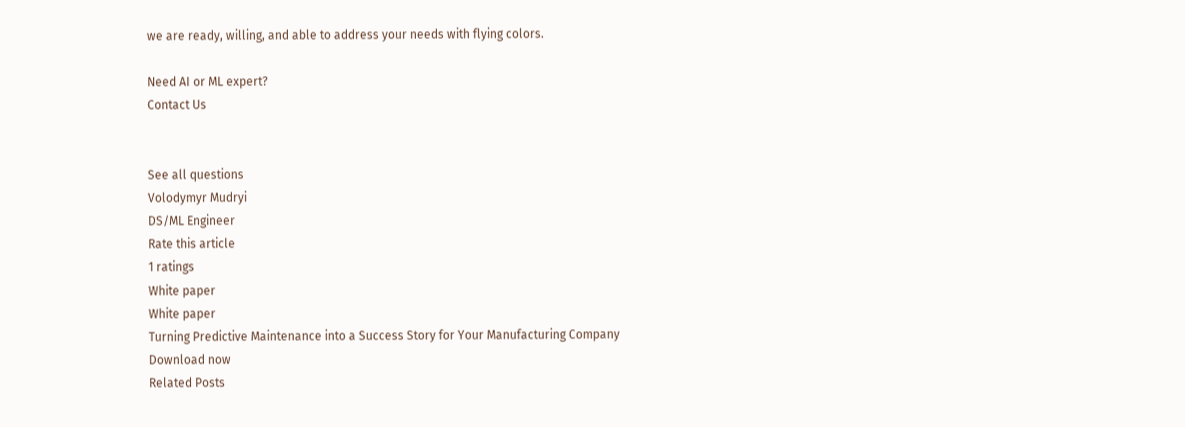we are ready, willing, and able to address your needs with flying colors.

Need AI or ML expert?
Contact Us


See all questions
Volodymyr Mudryi
DS/ML Engineer
Rate this article
1 ratings
White paper
White paper
Turning Predictive Maintenance into a Success Story for Your Manufacturing Company
Download now
Related Posts